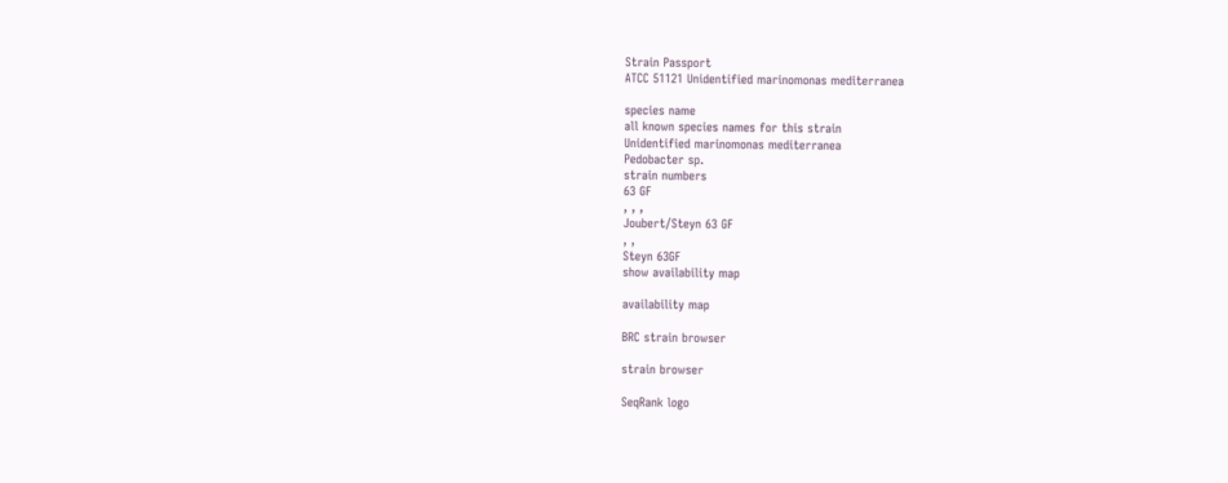Strain Passport
ATCC 51121 Unidentified marinomonas mediterranea

species name
all known species names for this strain
Unidentified marinomonas mediterranea
Pedobacter sp.
strain numbers
63 GF
, , ,
Joubert/Steyn 63 GF
, ,
Steyn 63GF
show availability map

availability map

BRC strain browser

strain browser

SeqRank logo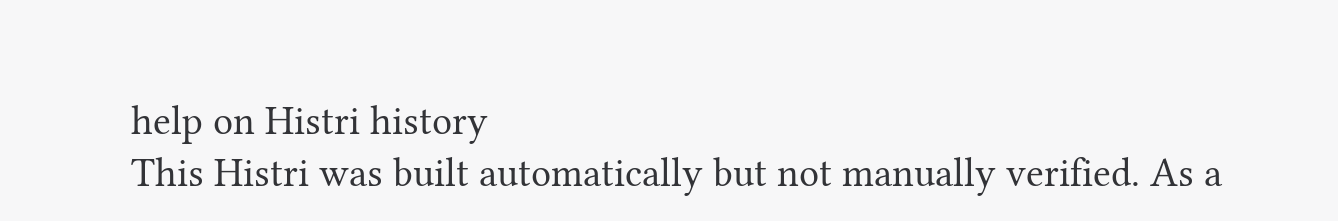help on Histri history
This Histri was built automatically but not manually verified. As a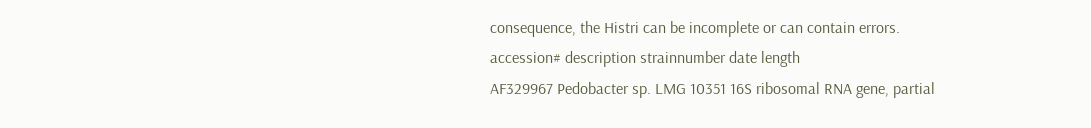consequence, the Histri can be incomplete or can contain errors.
accession# description strainnumber date length
AF329967 Pedobacter sp. LMG 10351 16S ribosomal RNA gene, partial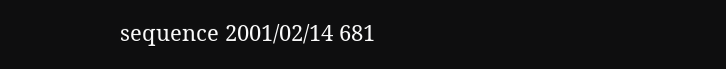sequence 2001/02/14 681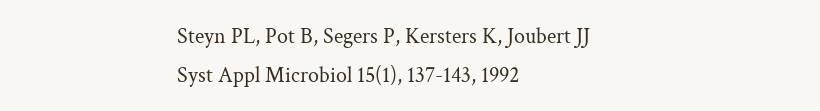Steyn PL, Pot B, Segers P, Kersters K, Joubert JJ
Syst Appl Microbiol 15(1), 137-143, 1992